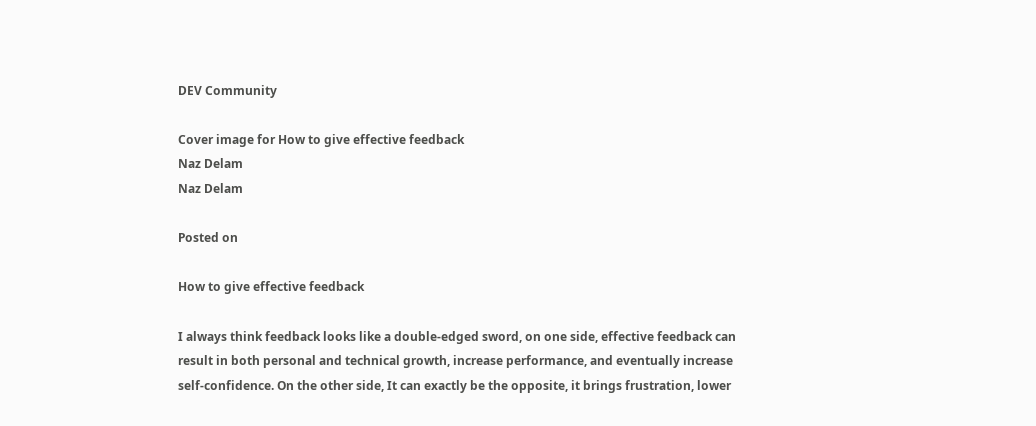DEV Community

Cover image for How to give effective feedback
Naz Delam
Naz Delam

Posted on

How to give effective feedback

I always think feedback looks like a double-edged sword, on one side, effective feedback can result in both personal and technical growth, increase performance, and eventually increase self-confidence. On the other side, It can exactly be the opposite, it brings frustration, lower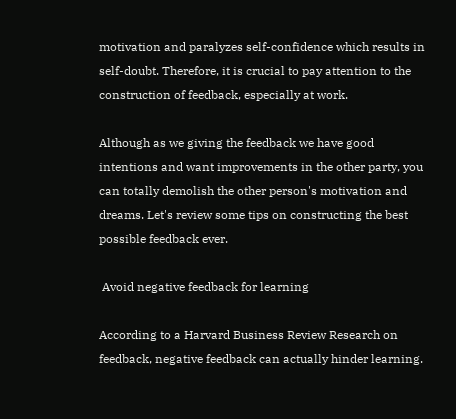motivation and paralyzes self-confidence which results in self-doubt. Therefore, it is crucial to pay attention to the construction of feedback, especially at work.

Although as we giving the feedback we have good intentions and want improvements in the other party, you can totally demolish the other person's motivation and dreams. Let's review some tips on constructing the best possible feedback ever.

 Avoid negative feedback for learning

According to a Harvard Business Review Research on feedback, negative feedback can actually hinder learning.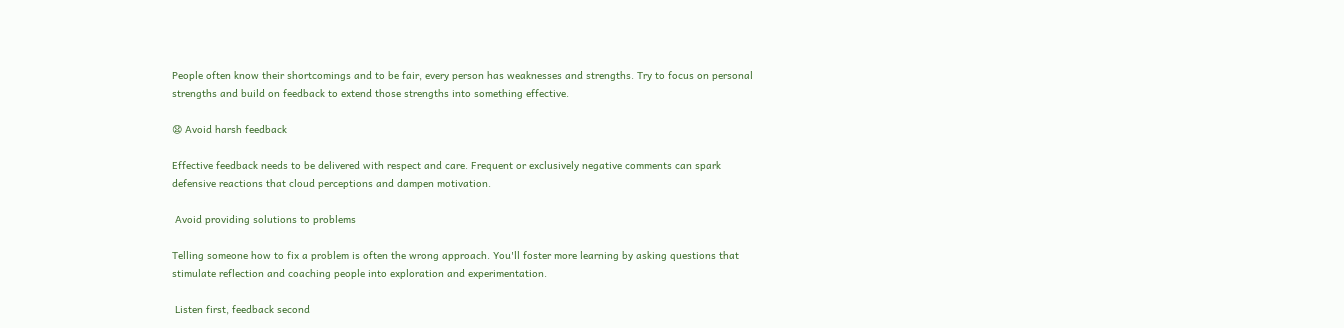People often know their shortcomings and to be fair, every person has weaknesses and strengths. Try to focus on personal strengths and build on feedback to extend those strengths into something effective.

😧 Avoid harsh feedback

Effective feedback needs to be delivered with respect and care. Frequent or exclusively negative comments can spark defensive reactions that cloud perceptions and dampen motivation.

 Avoid providing solutions to problems

Telling someone how to fix a problem is often the wrong approach. You'll foster more learning by asking questions that stimulate reflection and coaching people into exploration and experimentation.

 Listen first, feedback second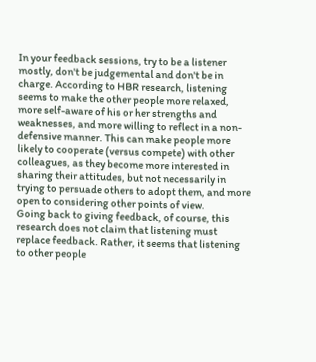In your feedback sessions, try to be a listener mostly, don't be judgemental and don't be in charge. According to HBR research, listening seems to make the other people more relaxed, more self-aware of his or her strengths and weaknesses, and more willing to reflect in a non-defensive manner. This can make people more likely to cooperate (versus compete) with other colleagues, as they become more interested in sharing their attitudes, but not necessarily in trying to persuade others to adopt them, and more open to considering other points of view.
Going back to giving feedback, of course, this research does not claim that listening must replace feedback. Rather, it seems that listening to other people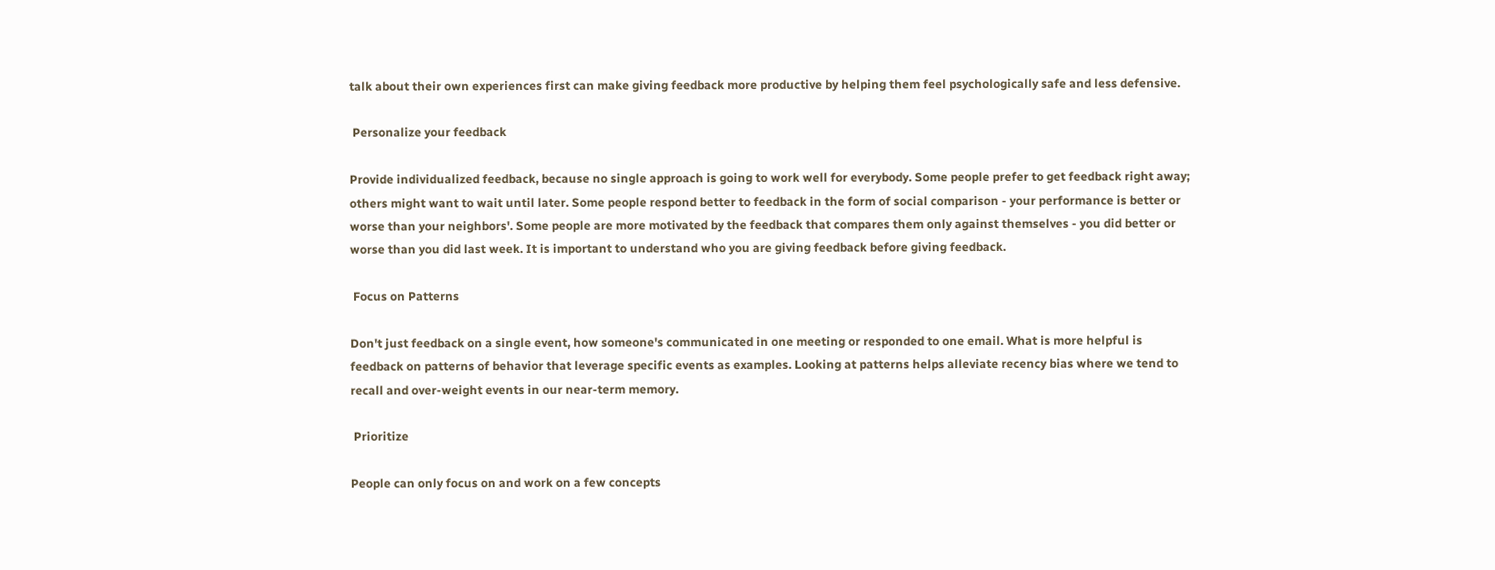talk about their own experiences first can make giving feedback more productive by helping them feel psychologically safe and less defensive.

 Personalize your feedback

Provide individualized feedback, because no single approach is going to work well for everybody. Some people prefer to get feedback right away; others might want to wait until later. Some people respond better to feedback in the form of social comparison - your performance is better or worse than your neighbors'. Some people are more motivated by the feedback that compares them only against themselves - you did better or worse than you did last week. It is important to understand who you are giving feedback before giving feedback.

 Focus on Patterns

Don't just feedback on a single event, how someone's communicated in one meeting or responded to one email. What is more helpful is feedback on patterns of behavior that leverage specific events as examples. Looking at patterns helps alleviate recency bias where we tend to recall and over-weight events in our near-term memory.

 Prioritize

People can only focus on and work on a few concepts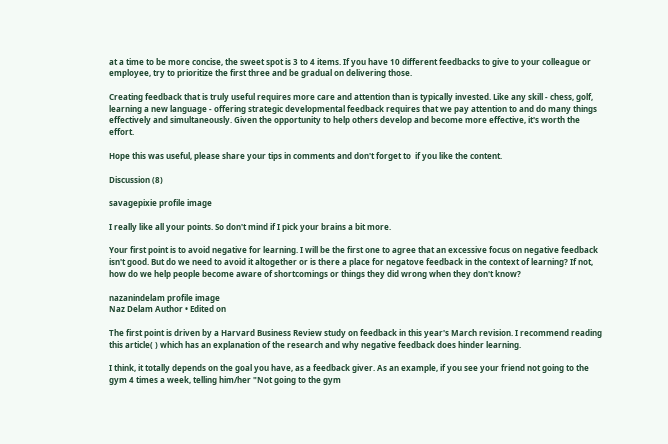at a time to be more concise, the sweet spot is 3 to 4 items. If you have 10 different feedbacks to give to your colleague or employee, try to prioritize the first three and be gradual on delivering those.

Creating feedback that is truly useful requires more care and attention than is typically invested. Like any skill - chess, golf, learning a new language - offering strategic developmental feedback requires that we pay attention to and do many things effectively and simultaneously. Given the opportunity to help others develop and become more effective, it's worth the effort.

Hope this was useful, please share your tips in comments and don't forget to  if you like the content.

Discussion (8)

savagepixie profile image

I really like all your points. So don't mind if I pick your brains a bit more.

Your first point is to avoid negative for learning. I will be the first one to agree that an excessive focus on negative feedback isn't good. But do we need to avoid it altogether or is there a place for negatove feedback in the context of learning? If not, how do we help people become aware of shortcomings or things they did wrong when they don't know?

nazanindelam profile image
Naz Delam Author • Edited on

The first point is driven by a Harvard Business Review study on feedback in this year's March revision. I recommend reading this article( ) which has an explanation of the research and why negative feedback does hinder learning.

I think, it totally depends on the goal you have, as a feedback giver. As an example, if you see your friend not going to the gym 4 times a week, telling him/her "Not going to the gym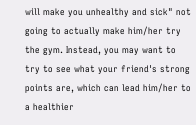will make you unhealthy and sick" not going to actually make him/her try the gym. Instead, you may want to try to see what your friend's strong points are, which can lead him/her to a healthier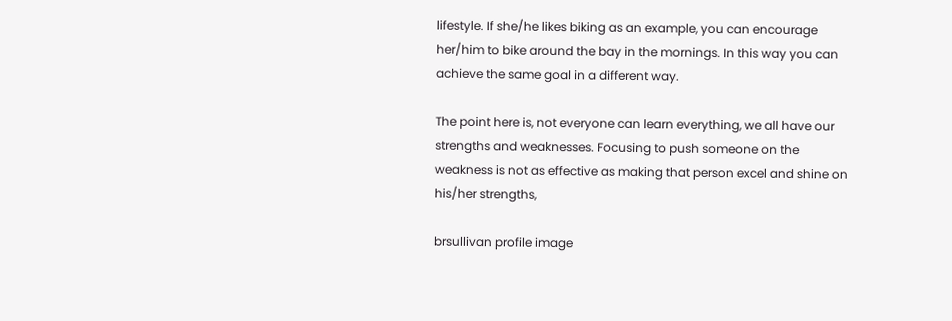lifestyle. If she/he likes biking as an example, you can encourage her/him to bike around the bay in the mornings. In this way you can achieve the same goal in a different way.

The point here is, not everyone can learn everything, we all have our strengths and weaknesses. Focusing to push someone on the weakness is not as effective as making that person excel and shine on his/her strengths,

brsullivan profile image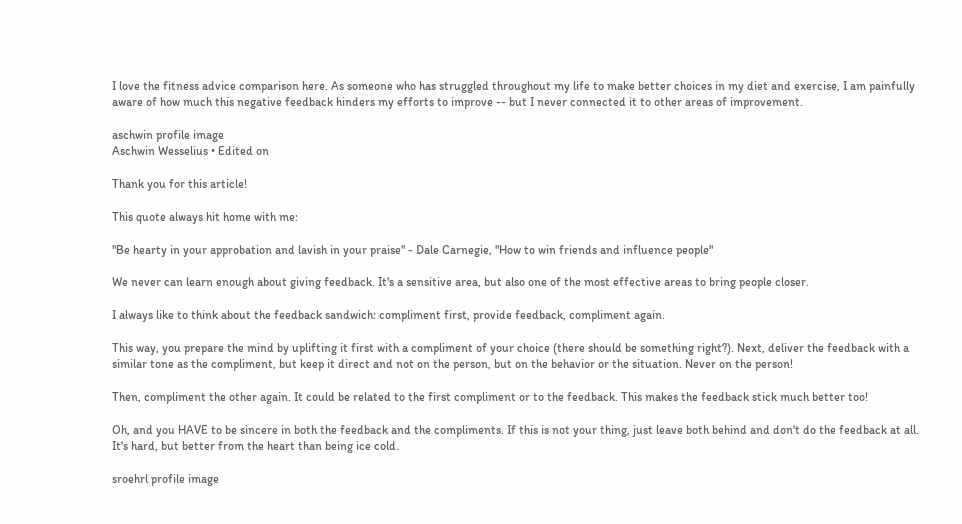I love the fitness advice comparison here. As someone who has struggled throughout my life to make better choices in my diet and exercise, I am painfully aware of how much this negative feedback hinders my efforts to improve -- but I never connected it to other areas of improvement.

aschwin profile image
Aschwin Wesselius • Edited on

Thank you for this article!

This quote always hit home with me:

"Be hearty in your approbation and lavish in your praise" - Dale Carnegie, "How to win friends and influence people"

We never can learn enough about giving feedback. It's a sensitive area, but also one of the most effective areas to bring people closer.

I always like to think about the feedback sandwich: compliment first, provide feedback, compliment again.

This way, you prepare the mind by uplifting it first with a compliment of your choice (there should be something right?). Next, deliver the feedback with a similar tone as the compliment, but keep it direct and not on the person, but on the behavior or the situation. Never on the person!

Then, compliment the other again. It could be related to the first compliment or to the feedback. This makes the feedback stick much better too!

Oh, and you HAVE to be sincere in both the feedback and the compliments. If this is not your thing, just leave both behind and don't do the feedback at all. It's hard, but better from the heart than being ice cold.

sroehrl profile image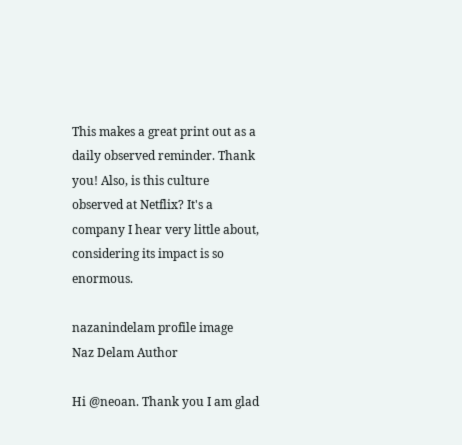This makes a great print out as a daily observed reminder. Thank you! Also, is this culture observed at Netflix? It's a company I hear very little about, considering its impact is so enormous.

nazanindelam profile image
Naz Delam Author

Hi @neoan. Thank you I am glad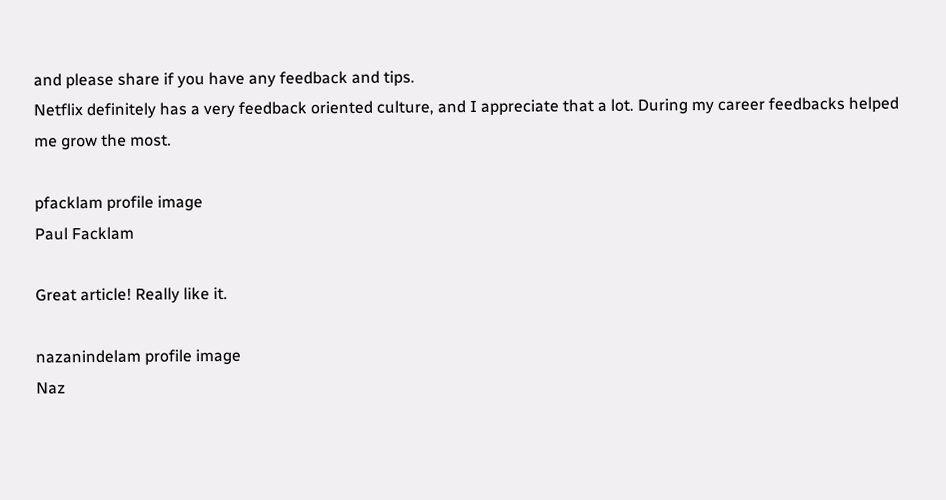and please share if you have any feedback and tips.
Netflix definitely has a very feedback oriented culture, and I appreciate that a lot. During my career feedbacks helped me grow the most.

pfacklam profile image
Paul Facklam

Great article! Really like it.

nazanindelam profile image
Naz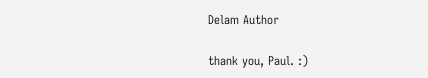Delam Author

thank you, Paul. :)